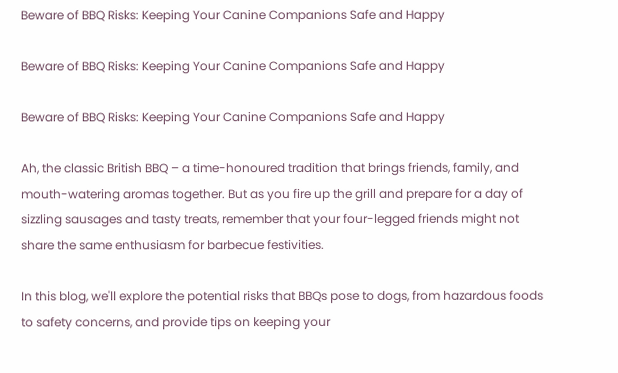Beware of BBQ Risks: Keeping Your Canine Companions Safe and Happy

Beware of BBQ Risks: Keeping Your Canine Companions Safe and Happy

Beware of BBQ Risks: Keeping Your Canine Companions Safe and Happy

Ah, the classic British BBQ – a time-honoured tradition that brings friends, family, and mouth-watering aromas together. But as you fire up the grill and prepare for a day of sizzling sausages and tasty treats, remember that your four-legged friends might not share the same enthusiasm for barbecue festivities.

In this blog, we'll explore the potential risks that BBQs pose to dogs, from hazardous foods to safety concerns, and provide tips on keeping your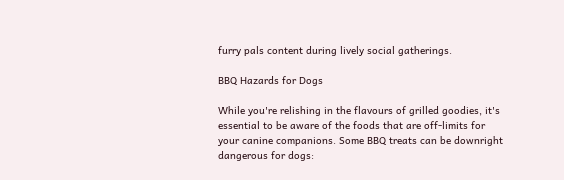furry pals content during lively social gatherings.

BBQ Hazards for Dogs

While you're relishing in the flavours of grilled goodies, it's essential to be aware of the foods that are off-limits for your canine companions. Some BBQ treats can be downright dangerous for dogs: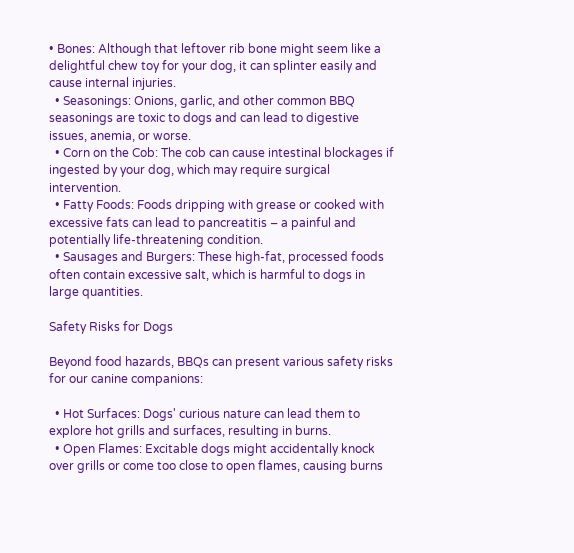• Bones: Although that leftover rib bone might seem like a delightful chew toy for your dog, it can splinter easily and cause internal injuries.
  • Seasonings: Onions, garlic, and other common BBQ seasonings are toxic to dogs and can lead to digestive issues, anemia, or worse.
  • Corn on the Cob: The cob can cause intestinal blockages if ingested by your dog, which may require surgical intervention.
  • Fatty Foods: Foods dripping with grease or cooked with excessive fats can lead to pancreatitis – a painful and potentially life-threatening condition.
  • Sausages and Burgers: These high-fat, processed foods often contain excessive salt, which is harmful to dogs in large quantities.

Safety Risks for Dogs

Beyond food hazards, BBQs can present various safety risks for our canine companions:

  • Hot Surfaces: Dogs' curious nature can lead them to explore hot grills and surfaces, resulting in burns.
  • Open Flames: Excitable dogs might accidentally knock over grills or come too close to open flames, causing burns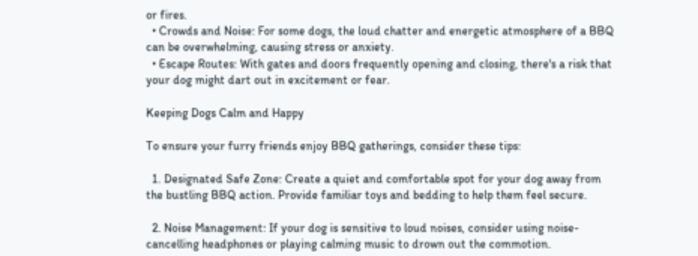or fires.
  • Crowds and Noise: For some dogs, the loud chatter and energetic atmosphere of a BBQ can be overwhelming, causing stress or anxiety.
  • Escape Routes: With gates and doors frequently opening and closing, there's a risk that your dog might dart out in excitement or fear.

Keeping Dogs Calm and Happy

To ensure your furry friends enjoy BBQ gatherings, consider these tips:

  1. Designated Safe Zone: Create a quiet and comfortable spot for your dog away from the bustling BBQ action. Provide familiar toys and bedding to help them feel secure.

  2. Noise Management: If your dog is sensitive to loud noises, consider using noise-cancelling headphones or playing calming music to drown out the commotion.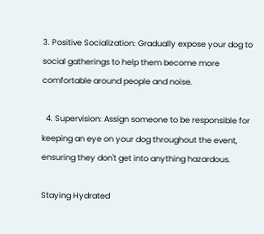3. Positive Socialization: Gradually expose your dog to social gatherings to help them become more comfortable around people and noise.

  4. Supervision: Assign someone to be responsible for keeping an eye on your dog throughout the event, ensuring they don't get into anything hazardous.

Staying Hydrated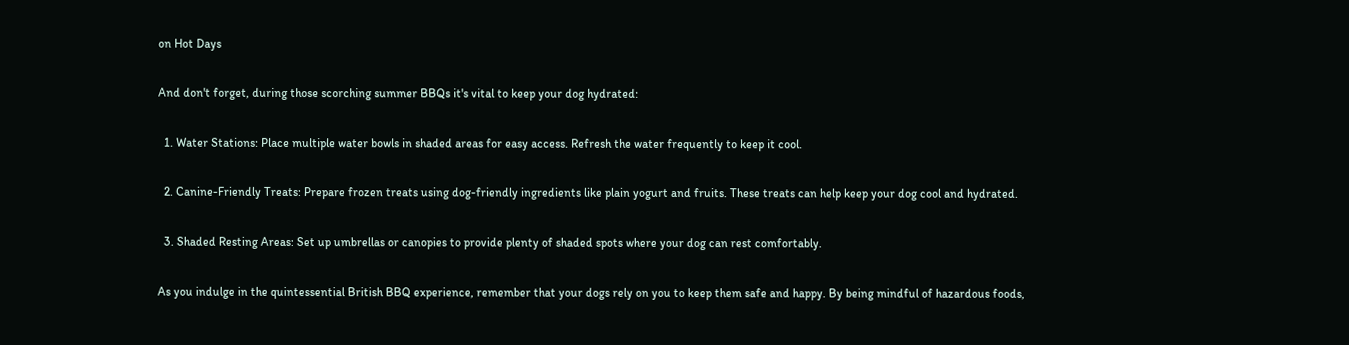on Hot Days

And don't forget, during those scorching summer BBQs it's vital to keep your dog hydrated:

  1. Water Stations: Place multiple water bowls in shaded areas for easy access. Refresh the water frequently to keep it cool.

  2. Canine-Friendly Treats: Prepare frozen treats using dog-friendly ingredients like plain yogurt and fruits. These treats can help keep your dog cool and hydrated.

  3. Shaded Resting Areas: Set up umbrellas or canopies to provide plenty of shaded spots where your dog can rest comfortably.

As you indulge in the quintessential British BBQ experience, remember that your dogs rely on you to keep them safe and happy. By being mindful of hazardous foods,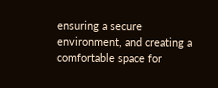ensuring a secure environment, and creating a comfortable space for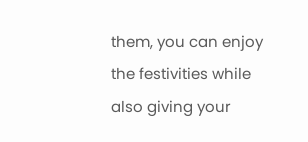them, you can enjoy the festivities while also giving your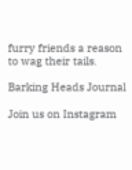furry friends a reason to wag their tails.

Barking Heads Journal

Join us on Instagram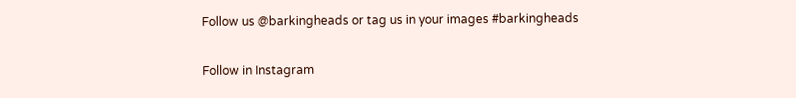Follow us @barkingheads or tag us in your images #barkingheads

Follow in Instagram